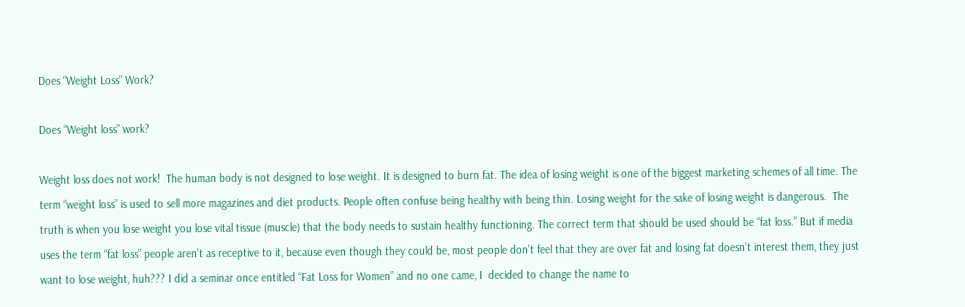Does “Weight Loss” Work?

Does “Weight loss” work?

Weight loss does not work!  The human body is not designed to lose weight. It is designed to burn fat. The idea of losing weight is one of the biggest marketing schemes of all time. The term “weight loss” is used to sell more magazines and diet products. People often confuse being healthy with being thin. Losing weight for the sake of losing weight is dangerous.  The truth is when you lose weight you lose vital tissue (muscle) that the body needs to sustain healthy functioning. The correct term that should be used should be “fat loss.” But if media uses the term “fat loss” people aren’t as receptive to it, because even though they could be, most people don’t feel that they are over fat and losing fat doesn’t interest them, they just want to lose weight, huh??? I did a seminar once entitled “Fat Loss for Women” and no one came, I  decided to change the name to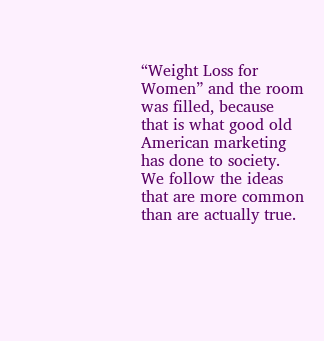“Weight Loss for Women” and the room was filled, because that is what good old American marketing has done to society. We follow the ideas that are more common than are actually true.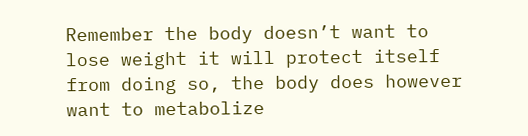Remember the body doesn’t want to lose weight it will protect itself from doing so, the body does however want to metabolize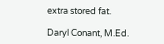extra stored fat.

Daryl Conant, M.Ed.